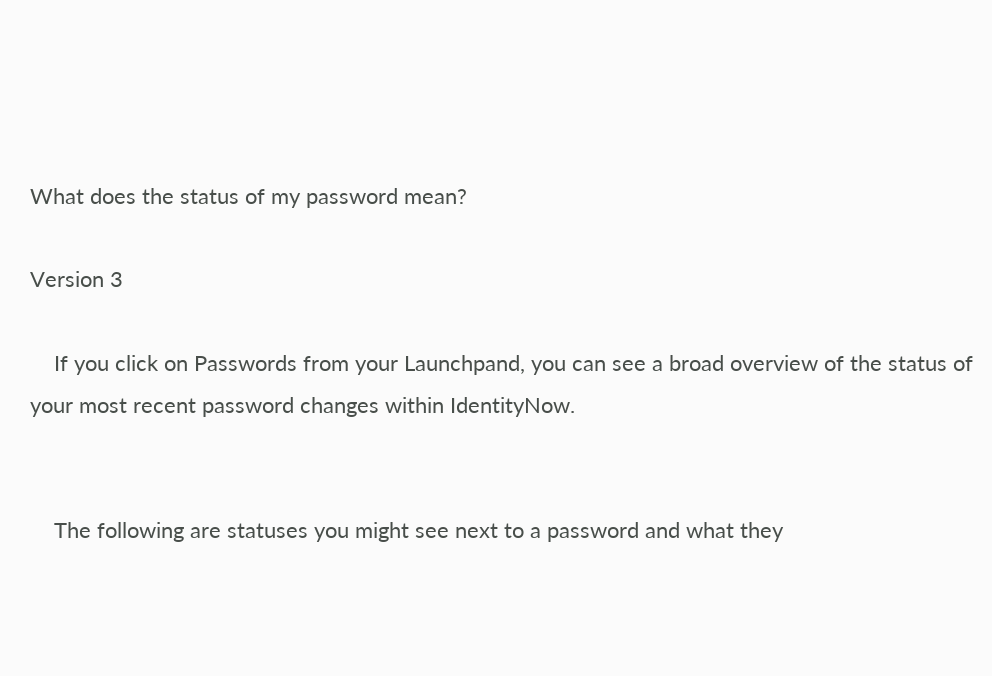What does the status of my password mean?

Version 3

    If you click on Passwords from your Launchpand, you can see a broad overview of the status of your most recent password changes within IdentityNow.


    The following are statuses you might see next to a password and what they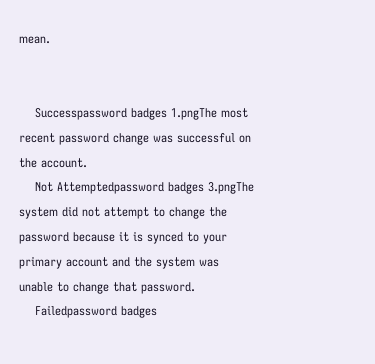mean.


    Successpassword badges 1.pngThe most recent password change was successful on the account.
    Not Attemptedpassword badges 3.pngThe system did not attempt to change the password because it is synced to your primary account and the system was unable to change that password.
    Failedpassword badges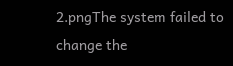2.pngThe system failed to change the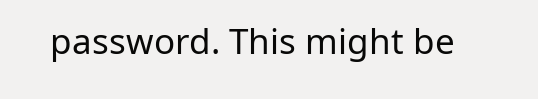password. This might be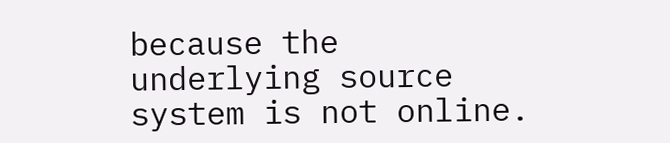because the underlying source system is not online.